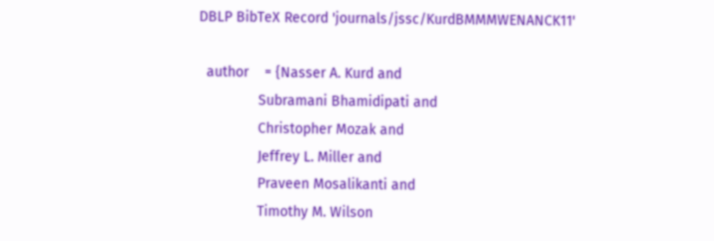DBLP BibTeX Record 'journals/jssc/KurdBMMMWENANCK11'

  author    = {Nasser A. Kurd and
               Subramani Bhamidipati and
               Christopher Mozak and
               Jeffrey L. Miller and
               Praveen Mosalikanti and
               Timothy M. Wilson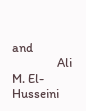and
               Ali M. El-Husseini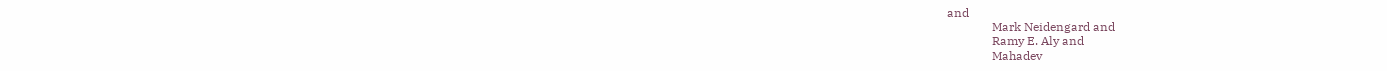and
               Mark Neidengard and
               Ramy E. Aly and
               Mahadev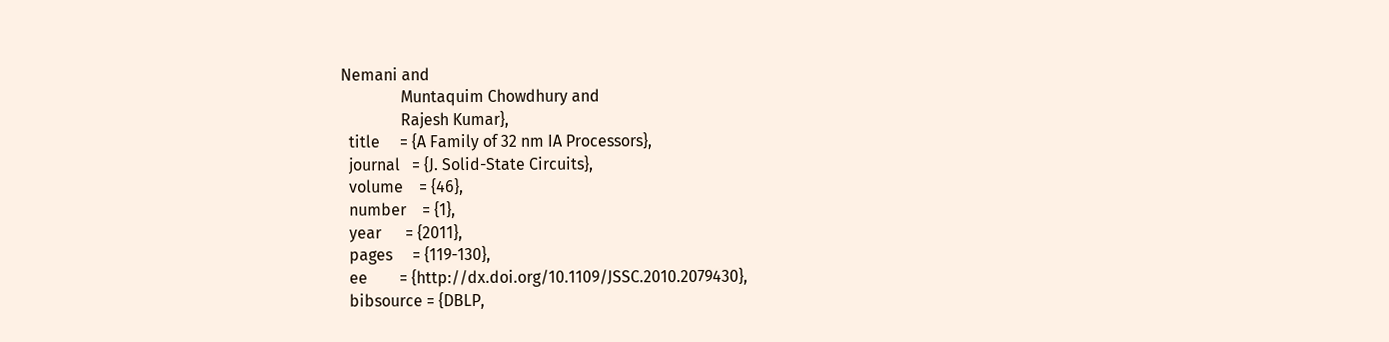Nemani and
               Muntaquim Chowdhury and
               Rajesh Kumar},
  title     = {A Family of 32 nm IA Processors},
  journal   = {J. Solid-State Circuits},
  volume    = {46},
  number    = {1},
  year      = {2011},
  pages     = {119-130},
  ee        = {http://dx.doi.org/10.1109/JSSC.2010.2079430},
  bibsource = {DBLP,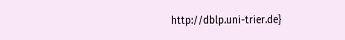http://dblp.uni-trier.de}